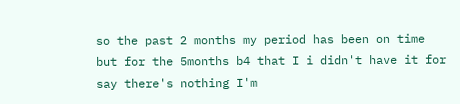so the past 2 months my period has been on time but for the 5months b4 that I i didn't have it for say there's nothing I'm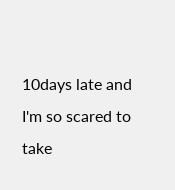10days late and I'm so scared to take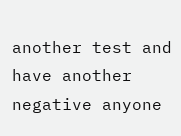another test and have another negative anyone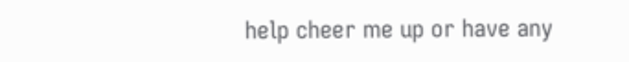help cheer me up or have any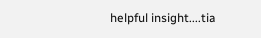helpful insight....tia